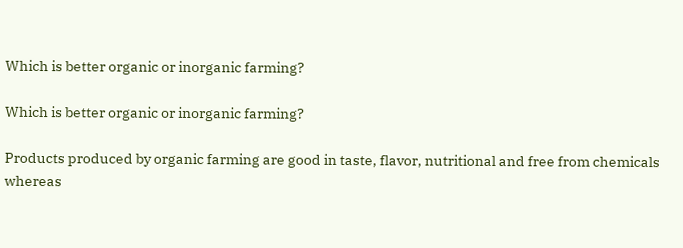Which is better organic or inorganic farming?

Which is better organic or inorganic farming?

Products produced by organic farming are good in taste, flavor, nutritional and free from chemicals whereas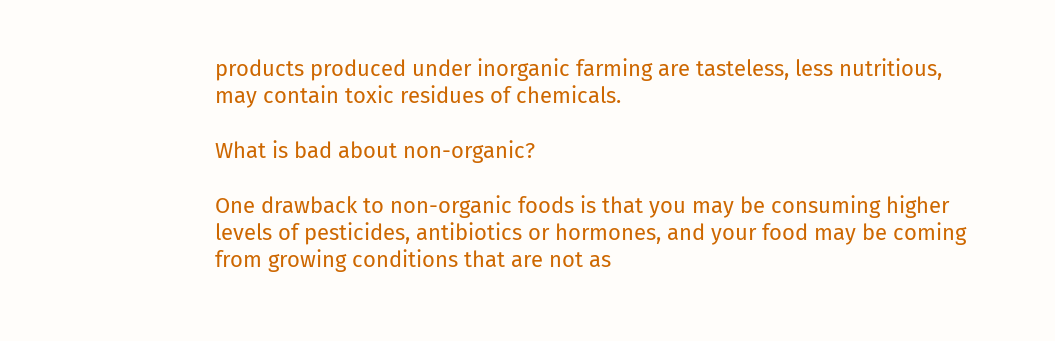products produced under inorganic farming are tasteless, less nutritious, may contain toxic residues of chemicals.

What is bad about non-organic?

One drawback to non-organic foods is that you may be consuming higher levels of pesticides, antibiotics or hormones, and your food may be coming from growing conditions that are not as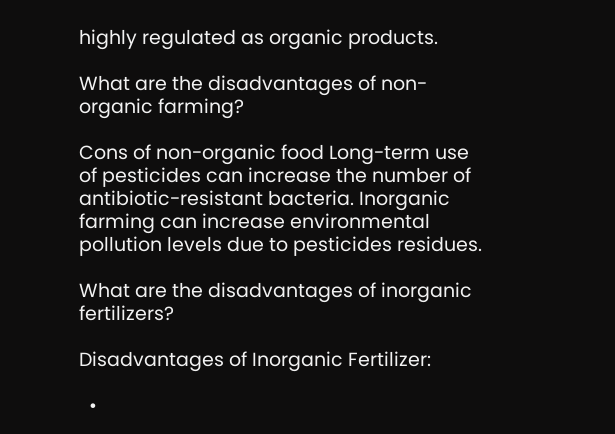highly regulated as organic products.

What are the disadvantages of non-organic farming?

Cons of non-organic food Long-term use of pesticides can increase the number of antibiotic-resistant bacteria. Inorganic farming can increase environmental pollution levels due to pesticides residues.

What are the disadvantages of inorganic fertilizers?

Disadvantages of Inorganic Fertilizer:

  •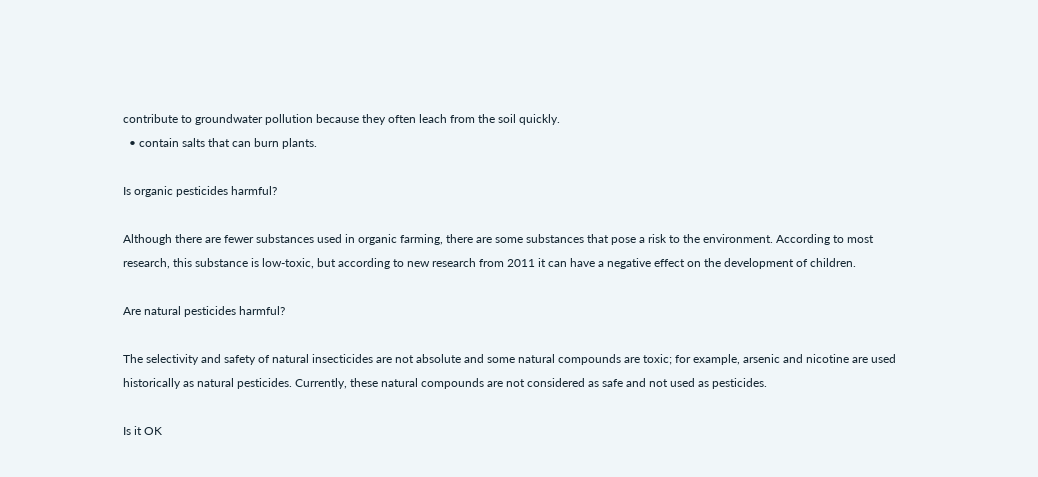contribute to groundwater pollution because they often leach from the soil quickly.
  • contain salts that can burn plants.

Is organic pesticides harmful?

Although there are fewer substances used in organic farming, there are some substances that pose a risk to the environment. According to most research, this substance is low-toxic, but according to new research from 2011 it can have a negative effect on the development of children.

Are natural pesticides harmful?

The selectivity and safety of natural insecticides are not absolute and some natural compounds are toxic; for example, arsenic and nicotine are used historically as natural pesticides. Currently, these natural compounds are not considered as safe and not used as pesticides.

Is it OK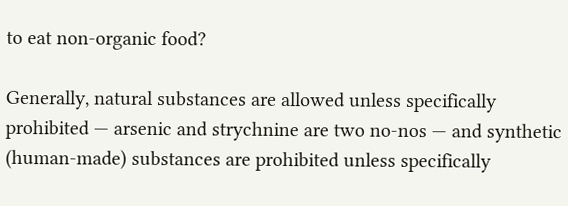to eat non-organic food?

Generally, natural substances are allowed unless specifically prohibited — arsenic and strychnine are two no-nos — and synthetic (human-made) substances are prohibited unless specifically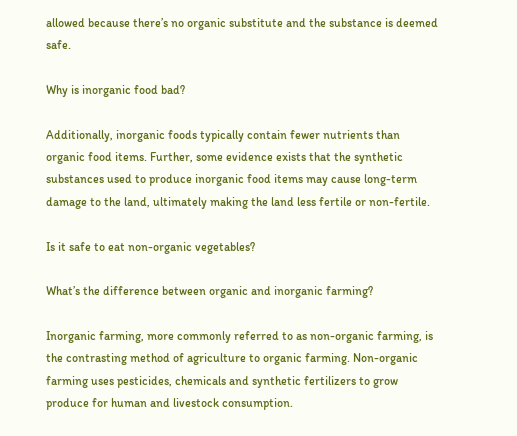allowed because there’s no organic substitute and the substance is deemed safe.

Why is inorganic food bad?

Additionally, inorganic foods typically contain fewer nutrients than organic food items. Further, some evidence exists that the synthetic substances used to produce inorganic food items may cause long-term damage to the land, ultimately making the land less fertile or non-fertile.

Is it safe to eat non-organic vegetables?

What’s the difference between organic and inorganic farming?

Inorganic farming, more commonly referred to as non-organic farming, is the contrasting method of agriculture to organic farming. Non-organic farming uses pesticides, chemicals and synthetic fertilizers to grow produce for human and livestock consumption.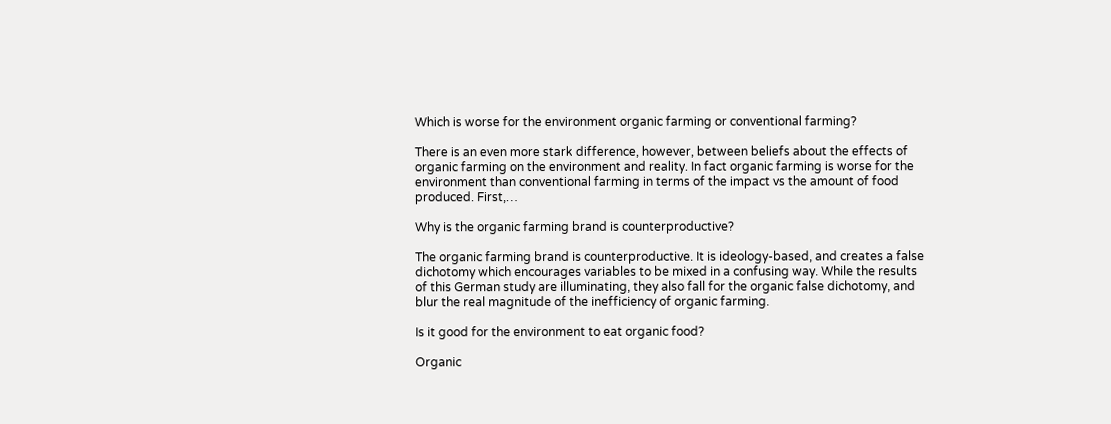Which is worse for the environment organic farming or conventional farming?

There is an even more stark difference, however, between beliefs about the effects of organic farming on the environment and reality. In fact organic farming is worse for the environment than conventional farming in terms of the impact vs the amount of food produced. First,…

Why is the organic farming brand is counterproductive?

The organic farming brand is counterproductive. It is ideology-based, and creates a false dichotomy which encourages variables to be mixed in a confusing way. While the results of this German study are illuminating, they also fall for the organic false dichotomy, and blur the real magnitude of the inefficiency of organic farming.

Is it good for the environment to eat organic food?

Organic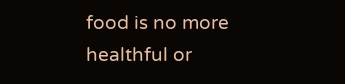food is no more healthful or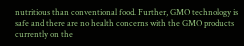nutritious than conventional food. Further, GMO technology is safe and there are no health concerns with the GMO products currently on the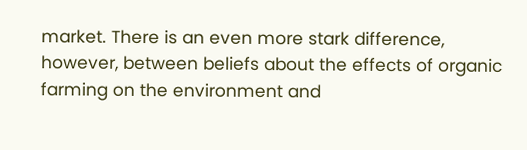market. There is an even more stark difference, however, between beliefs about the effects of organic farming on the environment and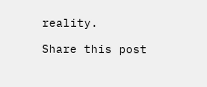reality.

Share this post